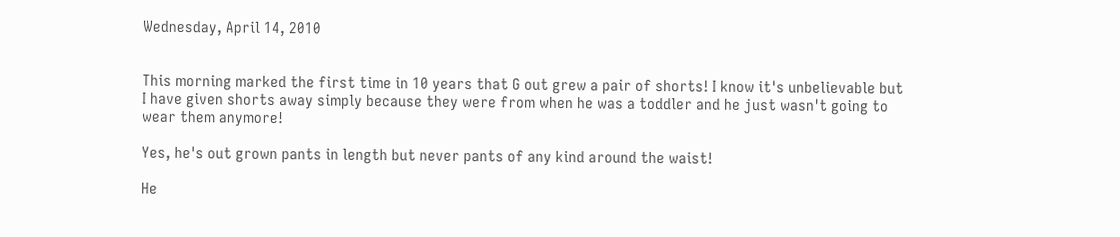Wednesday, April 14, 2010


This morning marked the first time in 10 years that G out grew a pair of shorts! I know it's unbelievable but I have given shorts away simply because they were from when he was a toddler and he just wasn't going to wear them anymore!

Yes, he's out grown pants in length but never pants of any kind around the waist!

He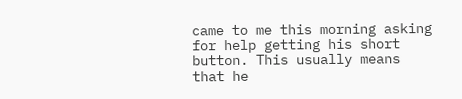came to me this morning asking for help getting his short button. This usually means that he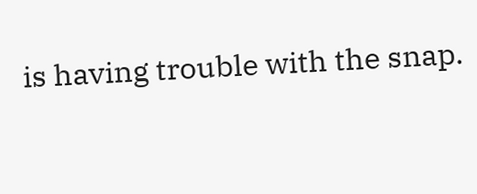is having trouble with the snap.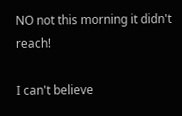NO not this morning it didn't reach!

I can't believe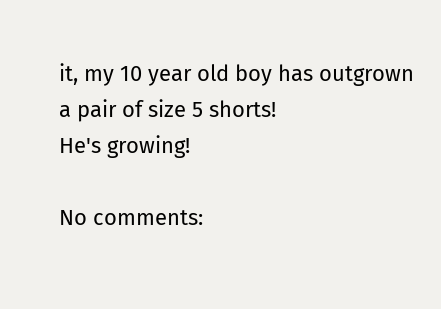it, my 10 year old boy has outgrown a pair of size 5 shorts!
He's growing!

No comments: